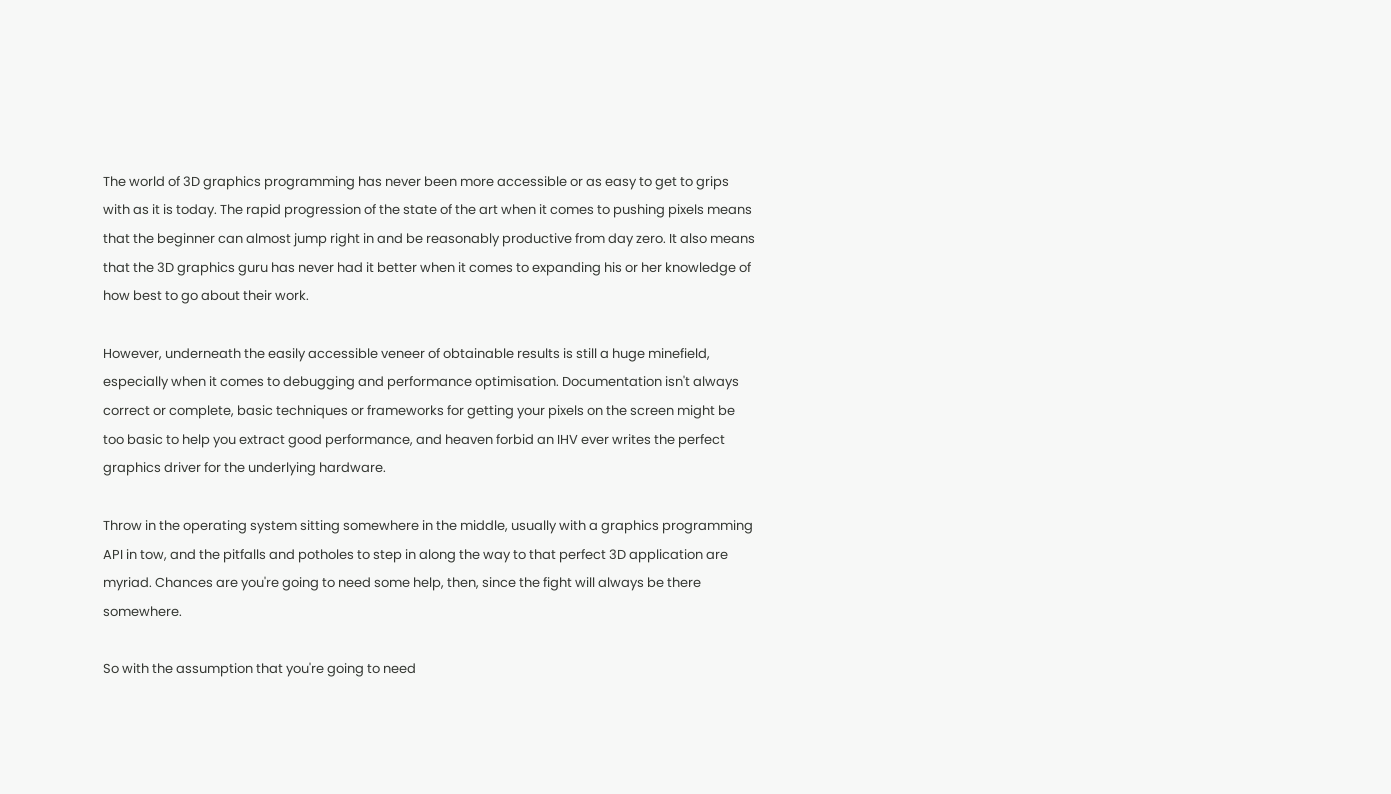The world of 3D graphics programming has never been more accessible or as easy to get to grips with as it is today. The rapid progression of the state of the art when it comes to pushing pixels means that the beginner can almost jump right in and be reasonably productive from day zero. It also means that the 3D graphics guru has never had it better when it comes to expanding his or her knowledge of how best to go about their work.

However, underneath the easily accessible veneer of obtainable results is still a huge minefield, especially when it comes to debugging and performance optimisation. Documentation isn't always correct or complete, basic techniques or frameworks for getting your pixels on the screen might be too basic to help you extract good performance, and heaven forbid an IHV ever writes the perfect graphics driver for the underlying hardware.

Throw in the operating system sitting somewhere in the middle, usually with a graphics programming API in tow, and the pitfalls and potholes to step in along the way to that perfect 3D application are myriad. Chances are you're going to need some help, then, since the fight will always be there somewhere.

So with the assumption that you're going to need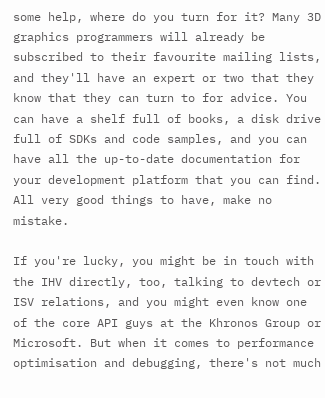some help, where do you turn for it? Many 3D graphics programmers will already be subscribed to their favourite mailing lists, and they'll have an expert or two that they know that they can turn to for advice. You can have a shelf full of books, a disk drive full of SDKs and code samples, and you can have all the up-to-date documentation for your development platform that you can find. All very good things to have, make no mistake.

If you're lucky, you might be in touch with the IHV directly, too, talking to devtech or ISV relations, and you might even know one of the core API guys at the Khronos Group or Microsoft. But when it comes to performance optimisation and debugging, there's not much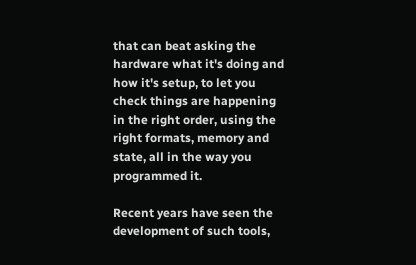that can beat asking the hardware what it's doing and how it's setup, to let you check things are happening in the right order, using the right formats, memory and state, all in the way you programmed it.

Recent years have seen the development of such tools,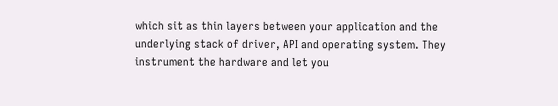which sit as thin layers between your application and the underlying stack of driver, API and operating system. They instrument the hardware and let you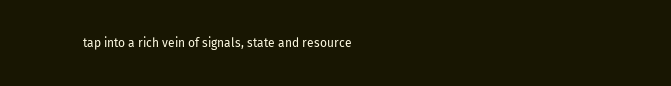tap into a rich vein of signals, state and resource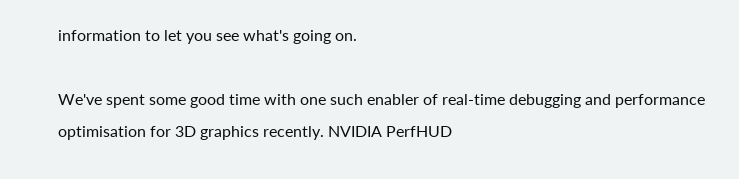information to let you see what's going on.

We've spent some good time with one such enabler of real-time debugging and performance optimisation for 3D graphics recently. NVIDIA PerfHUD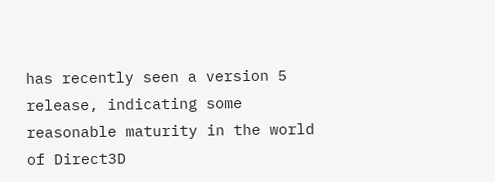has recently seen a version 5 release, indicating some reasonable maturity in the world of Direct3D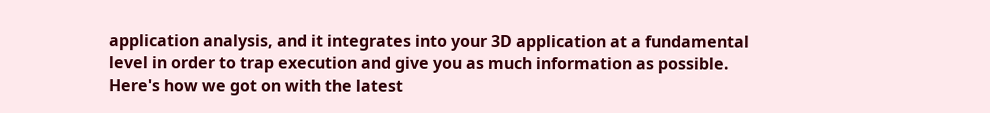application analysis, and it integrates into your 3D application at a fundamental level in order to trap execution and give you as much information as possible. Here's how we got on with the latest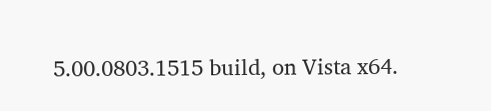5.00.0803.1515 build, on Vista x64.